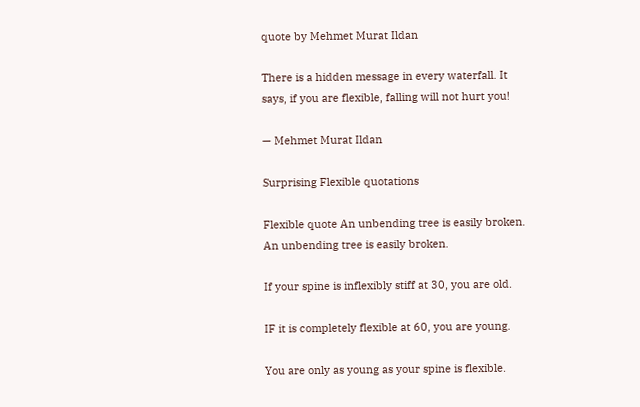quote by Mehmet Murat Ildan

There is a hidden message in every waterfall. It says, if you are flexible, falling will not hurt you!

— Mehmet Murat Ildan

Surprising Flexible quotations

Flexible quote An unbending tree is easily broken.
An unbending tree is easily broken.

If your spine is inflexibly stiff at 30, you are old.

IF it is completely flexible at 60, you are young.

You are only as young as your spine is flexible.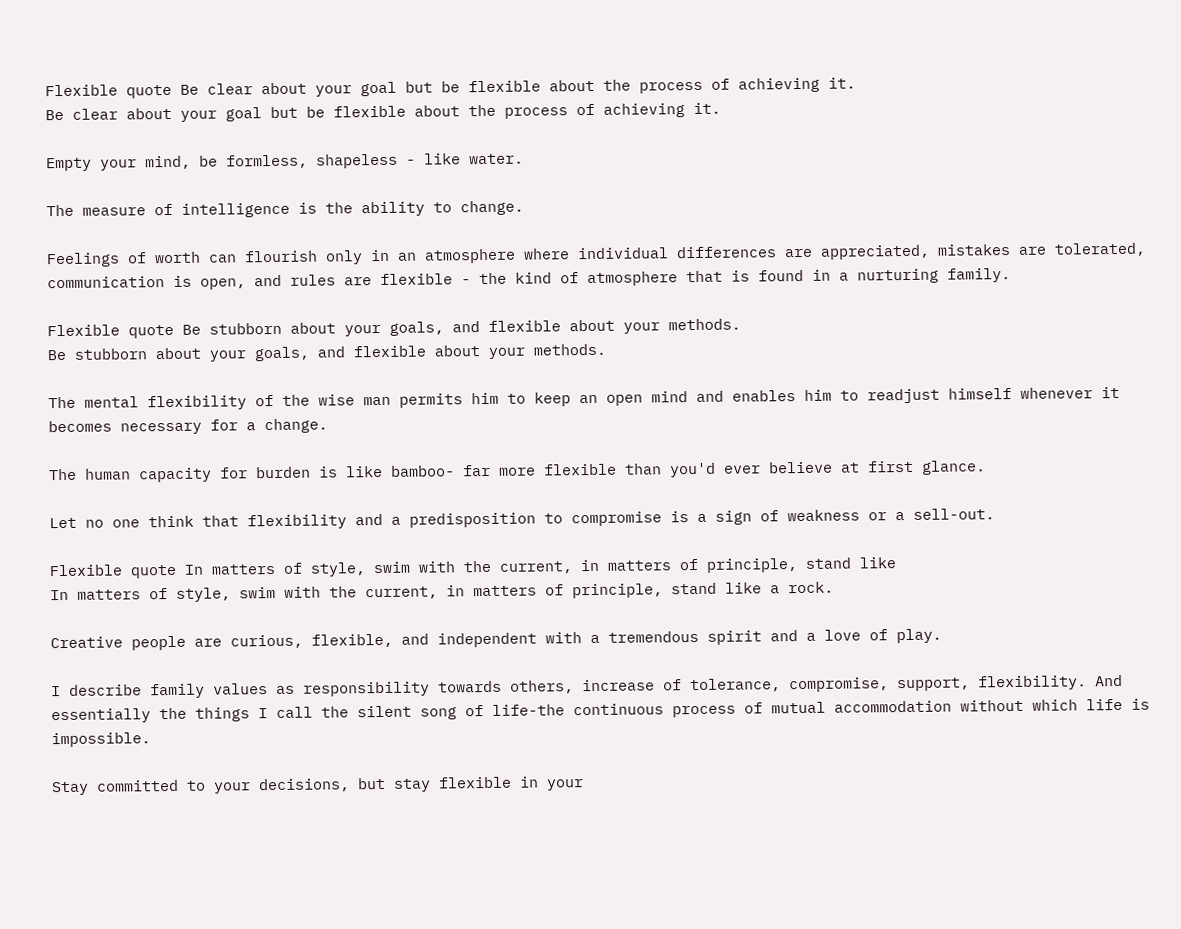Flexible quote Be clear about your goal but be flexible about the process of achieving it.
Be clear about your goal but be flexible about the process of achieving it.

Empty your mind, be formless, shapeless - like water.

The measure of intelligence is the ability to change.

Feelings of worth can flourish only in an atmosphere where individual differences are appreciated, mistakes are tolerated, communication is open, and rules are flexible - the kind of atmosphere that is found in a nurturing family.

Flexible quote Be stubborn about your goals, and flexible about your methods.
Be stubborn about your goals, and flexible about your methods.

The mental flexibility of the wise man permits him to keep an open mind and enables him to readjust himself whenever it becomes necessary for a change.

The human capacity for burden is like bamboo- far more flexible than you'd ever believe at first glance.

Let no one think that flexibility and a predisposition to compromise is a sign of weakness or a sell-out.

Flexible quote In matters of style, swim with the current, in matters of principle, stand like
In matters of style, swim with the current, in matters of principle, stand like a rock.

Creative people are curious, flexible, and independent with a tremendous spirit and a love of play.

I describe family values as responsibility towards others, increase of tolerance, compromise, support, flexibility. And essentially the things I call the silent song of life-the continuous process of mutual accommodation without which life is impossible.

Stay committed to your decisions, but stay flexible in your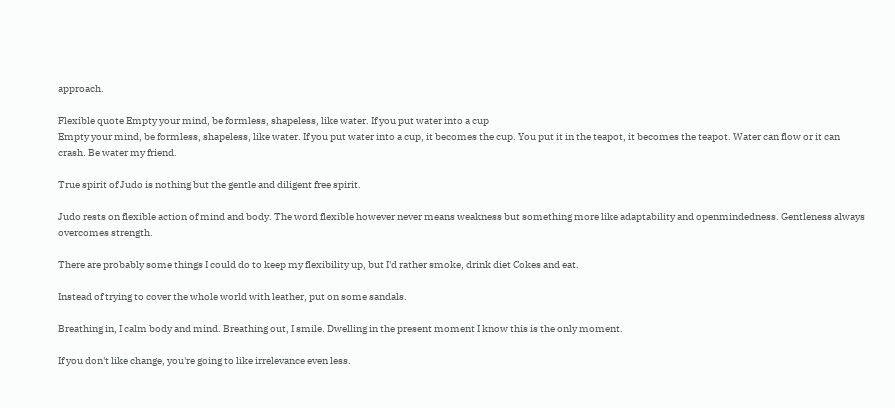approach.

Flexible quote Empty your mind, be formless, shapeless, like water. If you put water into a cup
Empty your mind, be formless, shapeless, like water. If you put water into a cup, it becomes the cup. You put it in the teapot, it becomes the teapot. Water can flow or it can crash. Be water my friend.

True spirit of Judo is nothing but the gentle and diligent free spirit.

Judo rests on flexible action of mind and body. The word flexible however never means weakness but something more like adaptability and openmindedness. Gentleness always overcomes strength.

There are probably some things I could do to keep my flexibility up, but I'd rather smoke, drink diet Cokes and eat.

Instead of trying to cover the whole world with leather, put on some sandals.

Breathing in, I calm body and mind. Breathing out, I smile. Dwelling in the present moment I know this is the only moment.

If you don't like change, you're going to like irrelevance even less.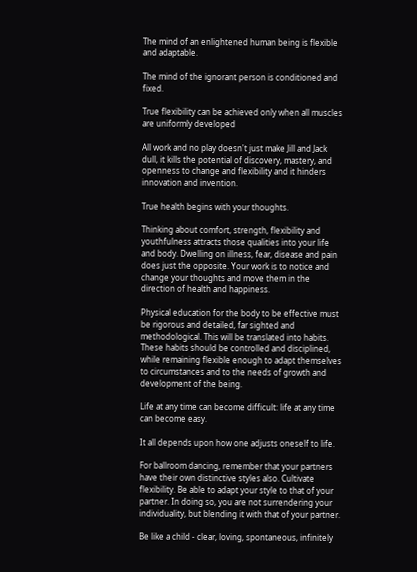The mind of an enlightened human being is flexible and adaptable.

The mind of the ignorant person is conditioned and fixed.

True flexibility can be achieved only when all muscles are uniformly developed

All work and no play doesn't just make Jill and Jack dull, it kills the potential of discovery, mastery, and openness to change and flexibility and it hinders innovation and invention.

True health begins with your thoughts.

Thinking about comfort, strength, flexibility and youthfulness attracts those qualities into your life and body. Dwelling on illness, fear, disease and pain does just the opposite. Your work is to notice and change your thoughts and move them in the direction of health and happiness.

Physical education for the body to be effective must be rigorous and detailed, far sighted and methodological. This will be translated into habits. These habits should be controlled and disciplined, while remaining flexible enough to adapt themselves to circumstances and to the needs of growth and development of the being.

Life at any time can become difficult: life at any time can become easy.

It all depends upon how one adjusts oneself to life.

For ballroom dancing, remember that your partners have their own distinctive styles also. Cultivate flexibility. Be able to adapt your style to that of your partner. In doing so, you are not surrendering your individuality, but blending it with that of your partner.

Be like a child - clear, loving, spontaneous, infinitely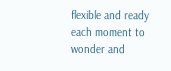flexible and ready each moment to wonder and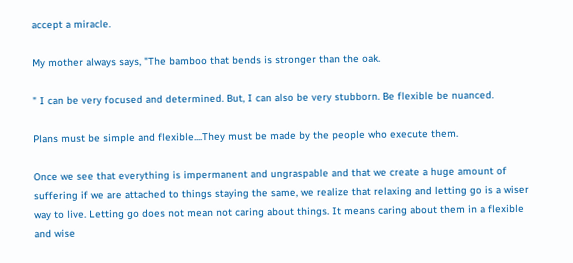accept a miracle.

My mother always says, "The bamboo that bends is stronger than the oak.

" I can be very focused and determined. But, I can also be very stubborn. Be flexible be nuanced.

Plans must be simple and flexible....They must be made by the people who execute them.

Once we see that everything is impermanent and ungraspable and that we create a huge amount of suffering if we are attached to things staying the same, we realize that relaxing and letting go is a wiser way to live. Letting go does not mean not caring about things. It means caring about them in a flexible and wise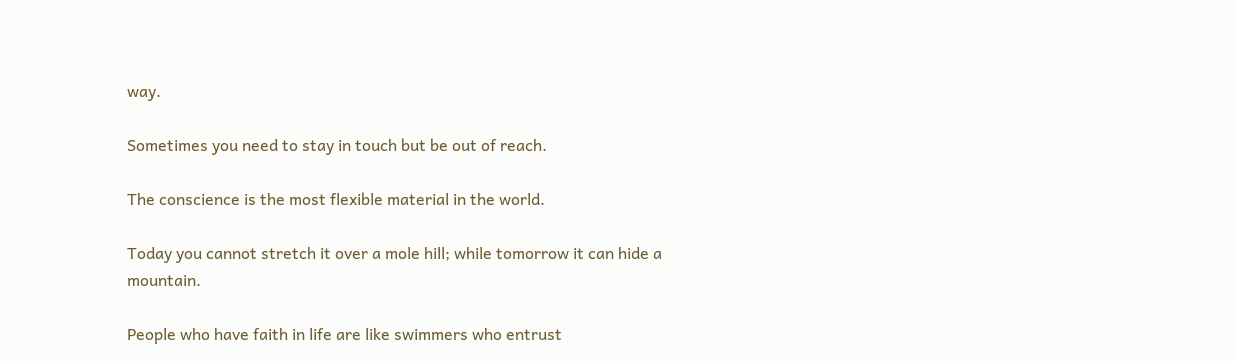way.

Sometimes you need to stay in touch but be out of reach.

The conscience is the most flexible material in the world.

Today you cannot stretch it over a mole hill; while tomorrow it can hide a mountain.

People who have faith in life are like swimmers who entrust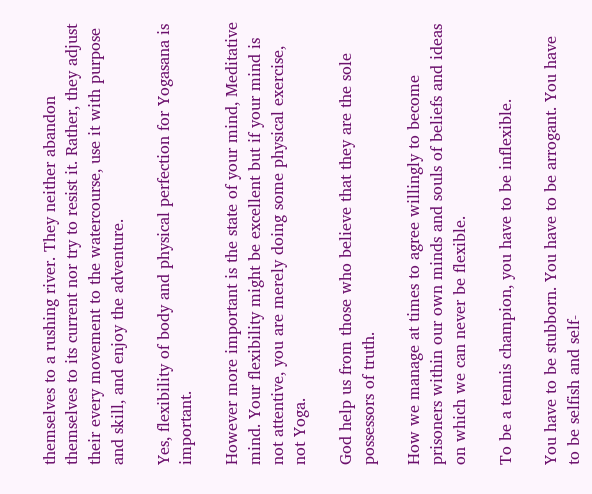themselves to a rushing river. They neither abandon themselves to its current nor try to resist it. Rather, they adjust their every movement to the watercourse, use it with purpose and skill, and enjoy the adventure.

Yes, flexibility of body and physical perfection for Yogasana is important.

However more important is the state of your mind, Meditative mind. Your flexibility might be excellent but if your mind is not attentive, you are merely doing some physical exercise, not Yoga.

God help us from those who believe that they are the sole possessors of truth.

How we manage at times to agree willingly to become prisoners within our own minds and souls of beliefs and ideas on which we can never be flexible.

To be a tennis champion, you have to be inflexible.

You have to be stubborn. You have to be arrogant. You have to be selfish and self-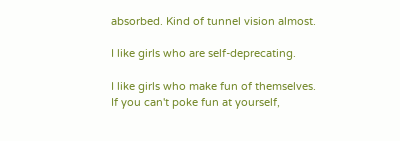absorbed. Kind of tunnel vision almost.

I like girls who are self-deprecating.

I like girls who make fun of themselves. If you can't poke fun at yourself,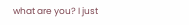what are you? I just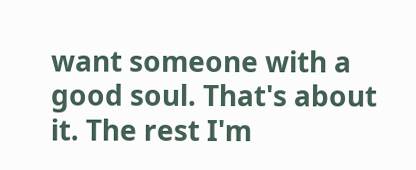want someone with a good soul. That's about it. The rest I'm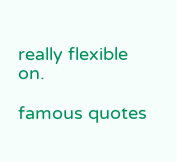really flexible on.

famous quotes